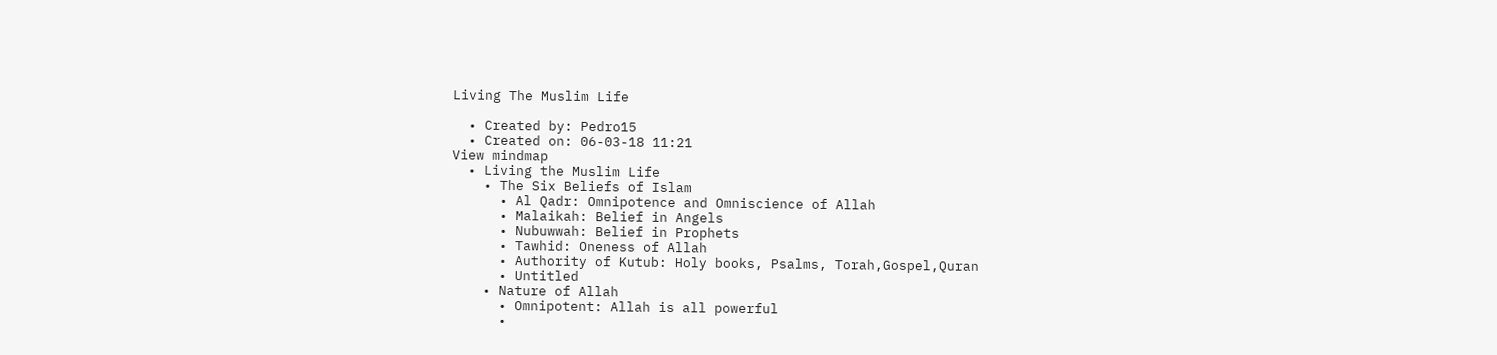Living The Muslim Life

  • Created by: Pedro15
  • Created on: 06-03-18 11:21
View mindmap
  • Living the Muslim Life
    • The Six Beliefs of Islam
      • Al Qadr: Omnipotence and Omniscience of Allah
      • Malaikah: Belief in Angels
      • Nubuwwah: Belief in Prophets
      • Tawhid: Oneness of Allah
      • Authority of Kutub: Holy books, Psalms, Torah,Gospel,Quran
      • Untitled
    • Nature of Allah
      • Omnipotent: Allah is all powerful
      •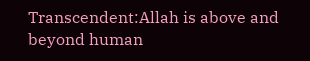Transcendent:Allah is above and beyond human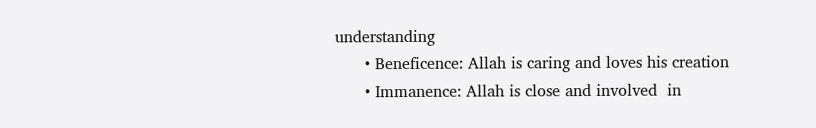understanding
      • Beneficence: Allah is caring and loves his creation
      • Immanence: Allah is close and involved  in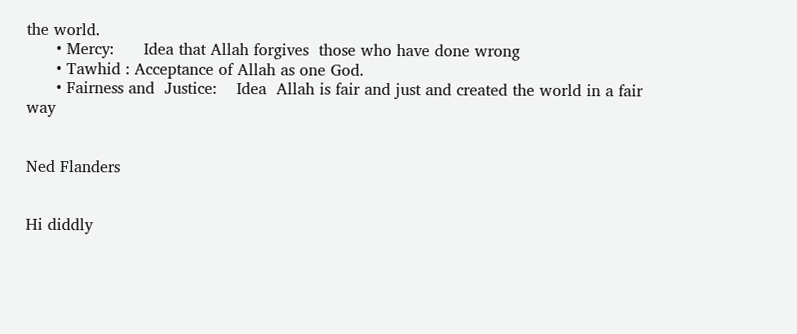the world.
      • Mercy:      Idea that Allah forgives  those who have done wrong
      • Tawhid : Acceptance of Allah as one God.
      • Fairness and  Justice:    Idea  Allah is fair and just and created the world in a fair way


Ned Flanders


Hi diddly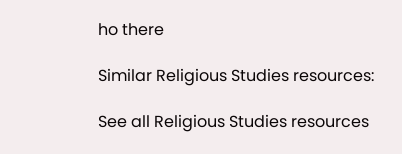ho there

Similar Religious Studies resources:

See all Religious Studies resources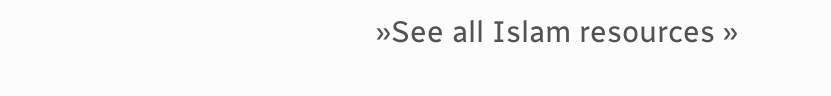»See all Islam resources »